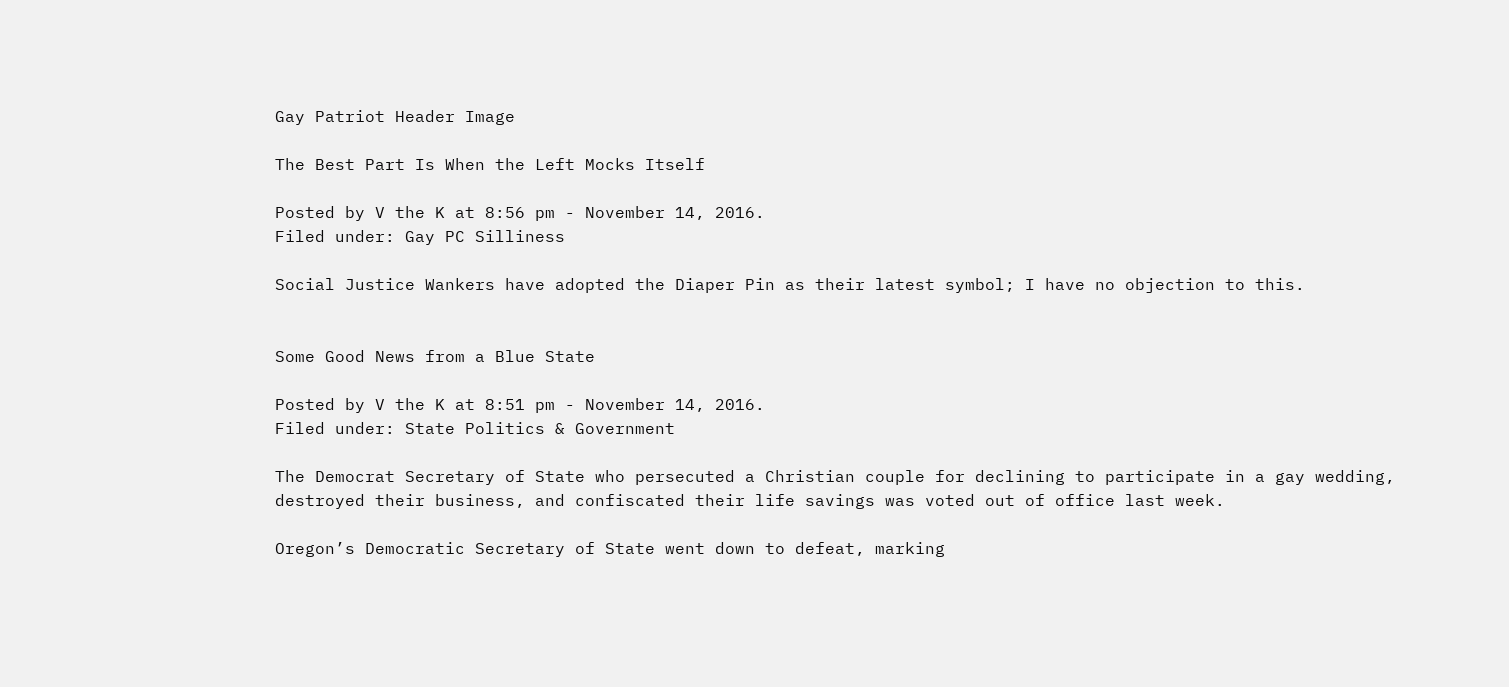Gay Patriot Header Image

The Best Part Is When the Left Mocks Itself

Posted by V the K at 8:56 pm - November 14, 2016.
Filed under: Gay PC Silliness

Social Justice Wankers have adopted the Diaper Pin as their latest symbol; I have no objection to this.


Some Good News from a Blue State

Posted by V the K at 8:51 pm - November 14, 2016.
Filed under: State Politics & Government

The Democrat Secretary of State who persecuted a Christian couple for declining to participate in a gay wedding, destroyed their business, and confiscated their life savings was voted out of office last week.

Oregon’s Democratic Secretary of State went down to defeat, marking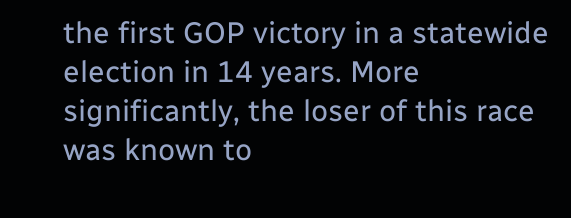the first GOP victory in a statewide election in 14 years. More significantly, the loser of this race was known to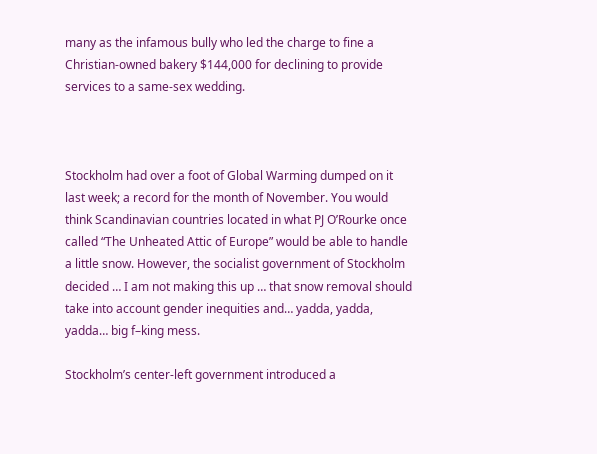many as the infamous bully who led the charge to fine a Christian-owned bakery $144,000 for declining to provide services to a same-sex wedding.



Stockholm had over a foot of Global Warming dumped on it last week; a record for the month of November. You would think Scandinavian countries located in what PJ O’Rourke once called “The Unheated Attic of Europe” would be able to handle a little snow. However, the socialist government of Stockholm decided … I am not making this up … that snow removal should take into account gender inequities and… yadda, yadda, yadda… big f–king mess.

Stockholm’s center-left government introduced a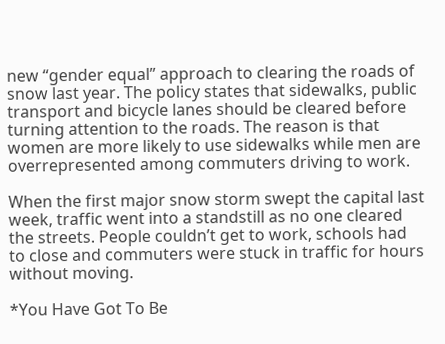new “gender equal” approach to clearing the roads of snow last year. The policy states that sidewalks, public transport and bicycle lanes should be cleared before turning attention to the roads. The reason is that women are more likely to use sidewalks while men are overrepresented among commuters driving to work.

When the first major snow storm swept the capital last week, traffic went into a standstill as no one cleared the streets. People couldn’t get to work, schools had to close and commuters were stuck in traffic for hours without moving.

*You Have Got To Be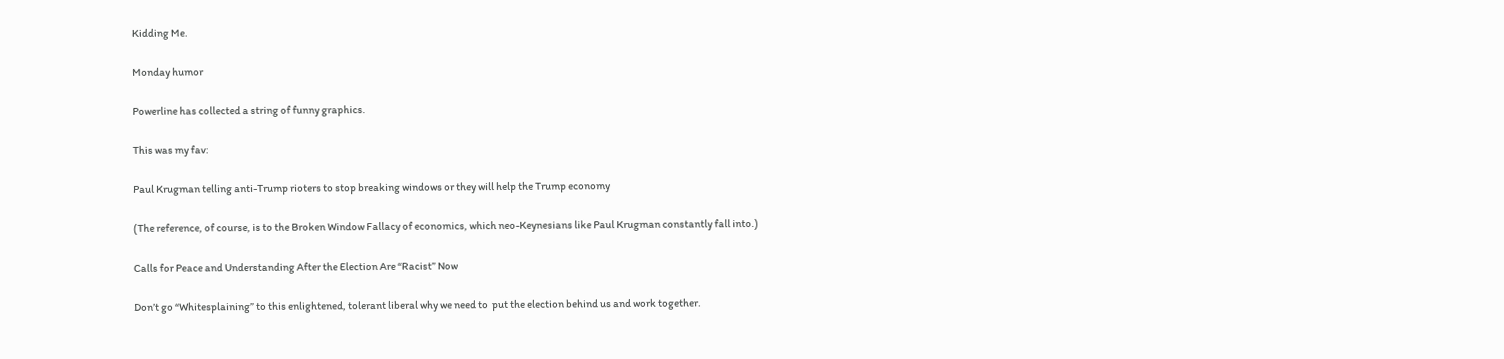Kidding Me.

Monday humor

Powerline has collected a string of funny graphics.

This was my fav:

Paul Krugman telling anti-Trump rioters to stop breaking windows or they will help the Trump economy

(The reference, of course, is to the Broken Window Fallacy of economics, which neo-Keynesians like Paul Krugman constantly fall into.)

Calls for Peace and Understanding After the Election Are “Racist” Now

Don’t go “Whitesplaining” to this enlightened, tolerant liberal why we need to  put the election behind us and work together.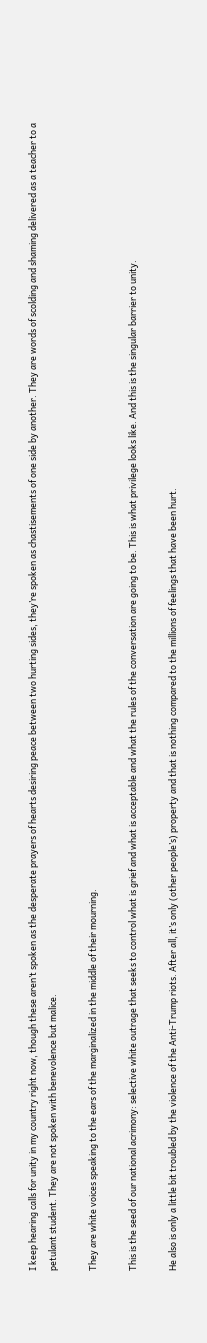I keep hearing calls for unity in my country right now, though these aren’t spoken as the desperate prayers of hearts desiring peace between two hurting sides, they’re spoken as chastisements of one side by another. They are words of scolding and shaming delivered as a teacher to a petulant student. They are not spoken with benevolence but malice.

They are white voices speaking to the ears of the marginalized in the middle of their mourning.

This is the seed of our national acrimony: selective white outrage that seeks to control what is grief and what is acceptable and what the rules of the conversation are going to be. This is what privilege looks like. And this is the singular barrier to unity.

He also is only a little bit troubled by the violence of the Anti-Trump riots. After all, it’s only (other people’s) property and that is nothing compared to the millions of feelings that have been hurt.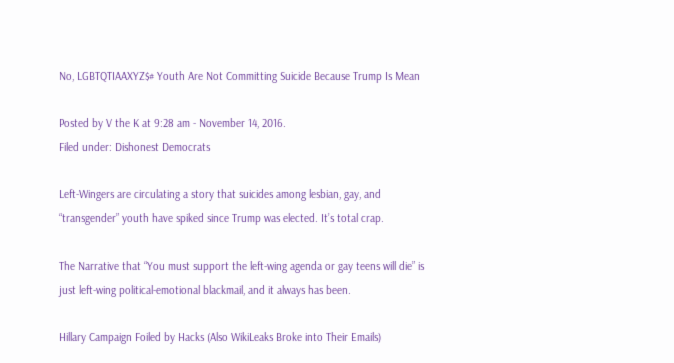No, LGBTQTIAAXYZ$# Youth Are Not Committing Suicide Because Trump Is Mean

Posted by V the K at 9:28 am - November 14, 2016.
Filed under: Dishonest Democrats

Left-Wingers are circulating a story that suicides among lesbian, gay, and “transgender” youth have spiked since Trump was elected. It’s total crap.

The Narrative that “You must support the left-wing agenda or gay teens will die” is just left-wing political-emotional blackmail, and it always has been.

Hillary Campaign Foiled by Hacks (Also WikiLeaks Broke into Their Emails)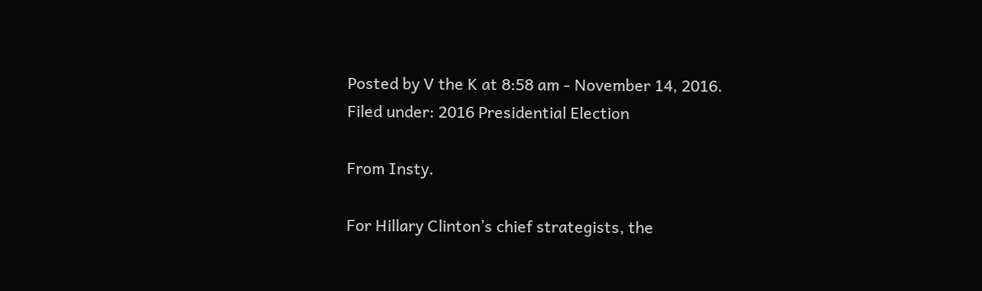Posted by V the K at 8:58 am - November 14, 2016.
Filed under: 2016 Presidential Election

From Insty.

For Hillary Clinton’s chief strategists, the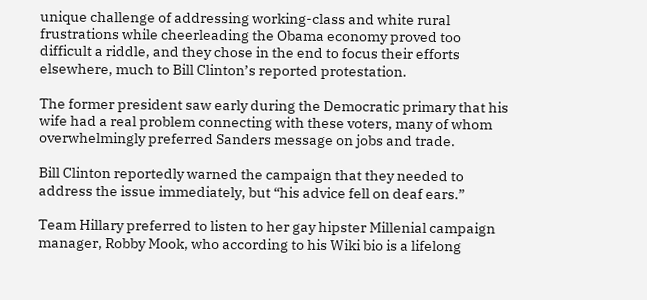unique challenge of addressing working-class and white rural frustrations while cheerleading the Obama economy proved too difficult a riddle, and they chose in the end to focus their efforts elsewhere, much to Bill Clinton’s reported protestation.

The former president saw early during the Democratic primary that his wife had a real problem connecting with these voters, many of whom overwhelmingly preferred Sanders message on jobs and trade.

Bill Clinton reportedly warned the campaign that they needed to address the issue immediately, but “his advice fell on deaf ears.”

Team Hillary preferred to listen to her gay hipster Millenial campaign manager, Robby Mook, who according to his Wiki bio is a lifelong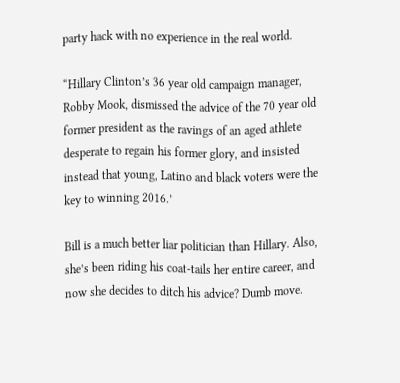party hack with no experience in the real world.

“Hillary Clinton’s 36 year old campaign manager, Robby Mook, dismissed the advice of the 70 year old former president as the ravings of an aged athlete desperate to regain his former glory, and insisted instead that young, Latino and black voters were the key to winning 2016.’

Bill is a much better liar politician than Hillary. Also, she’s been riding his coat-tails her entire career, and now she decides to ditch his advice? Dumb move.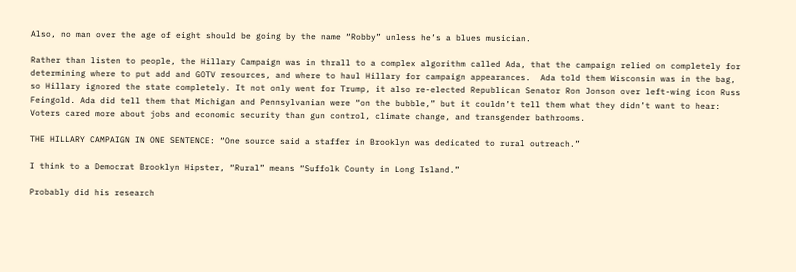Also, no man over the age of eight should be going by the name “Robby” unless he’s a blues musician.

Rather than listen to people, the Hillary Campaign was in thrall to a complex algorithm called Ada, that the campaign relied on completely for determining where to put add and GOTV resources, and where to haul Hillary for campaign appearances.  Ada told them Wisconsin was in the bag, so Hillary ignored the state completely. It not only went for Trump, it also re-elected Republican Senator Ron Jonson over left-wing icon Russ Feingold. Ada did tell them that Michigan and Pennsylvanian were “on the bubble,” but it couldn’t tell them what they didn’t want to hear: Voters cared more about jobs and economic security than gun control, climate change, and transgender bathrooms.

THE HILLARY CAMPAIGN IN ONE SENTENCE: “One source said a staffer in Brooklyn was dedicated to rural outreach.”

I think to a Democrat Brooklyn Hipster, “Rural” means “Suffolk County in Long Island.”

Probably did his research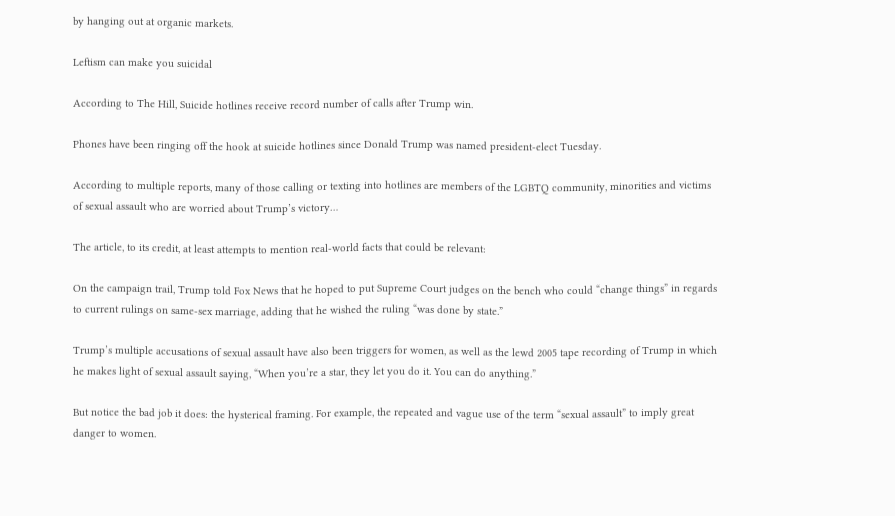by hanging out at organic markets.

Leftism can make you suicidal

According to The Hill, Suicide hotlines receive record number of calls after Trump win.

Phones have been ringing off the hook at suicide hotlines since Donald Trump was named president-elect Tuesday.

According to multiple reports, many of those calling or texting into hotlines are members of the LGBTQ community, minorities and victims of sexual assault who are worried about Trump’s victory…

The article, to its credit, at least attempts to mention real-world facts that could be relevant:

On the campaign trail, Trump told Fox News that he hoped to put Supreme Court judges on the bench who could “change things” in regards to current rulings on same-sex marriage, adding that he wished the ruling “was done by state.”

Trump’s multiple accusations of sexual assault have also been triggers for women, as well as the lewd 2005 tape recording of Trump in which he makes light of sexual assault saying, “When you’re a star, they let you do it. You can do anything.”

But notice the bad job it does: the hysterical framing. For example, the repeated and vague use of the term “sexual assault” to imply great danger to women.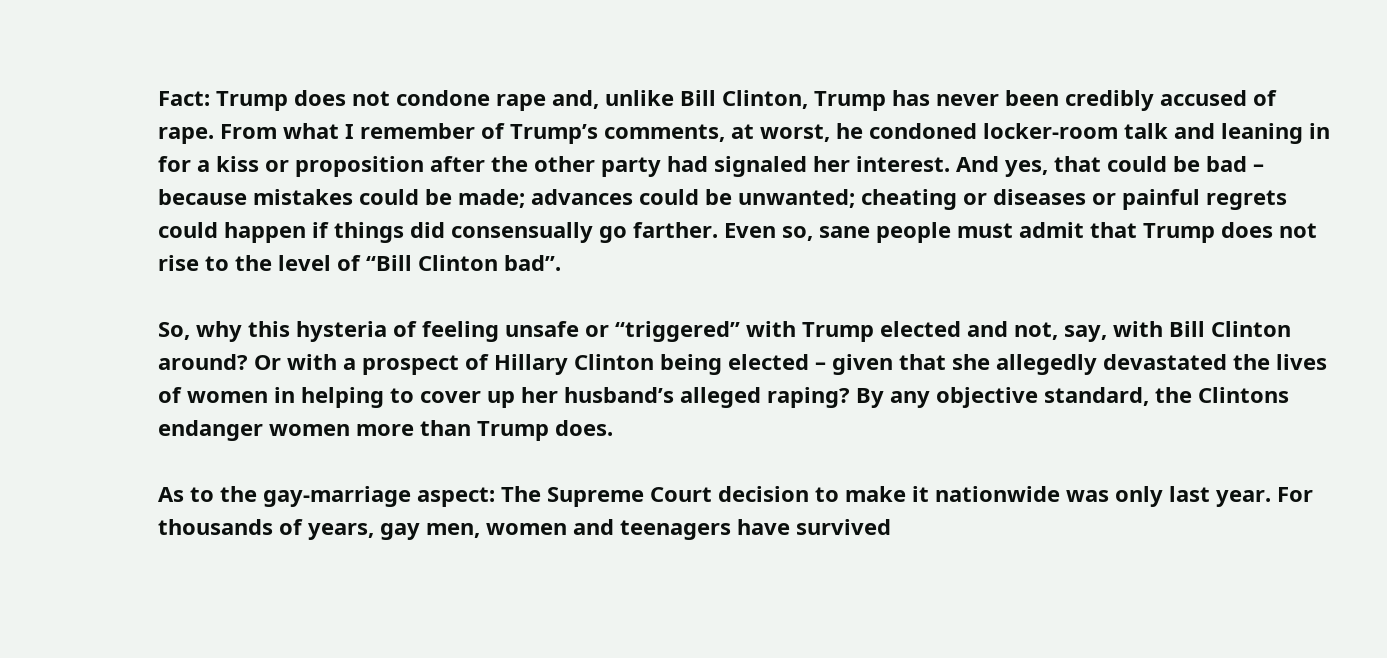Fact: Trump does not condone rape and, unlike Bill Clinton, Trump has never been credibly accused of rape. From what I remember of Trump’s comments, at worst, he condoned locker-room talk and leaning in for a kiss or proposition after the other party had signaled her interest. And yes, that could be bad – because mistakes could be made; advances could be unwanted; cheating or diseases or painful regrets could happen if things did consensually go farther. Even so, sane people must admit that Trump does not rise to the level of “Bill Clinton bad”.

So, why this hysteria of feeling unsafe or “triggered” with Trump elected and not, say, with Bill Clinton around? Or with a prospect of Hillary Clinton being elected – given that she allegedly devastated the lives of women in helping to cover up her husband’s alleged raping? By any objective standard, the Clintons endanger women more than Trump does.

As to the gay-marriage aspect: The Supreme Court decision to make it nationwide was only last year. For thousands of years, gay men, women and teenagers have survived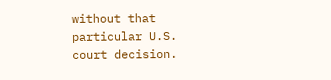without that particular U.S. court decision.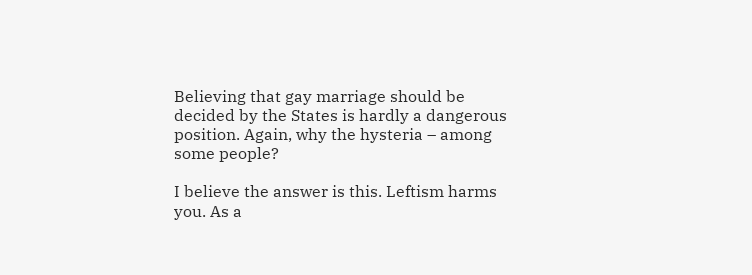Believing that gay marriage should be decided by the States is hardly a dangerous position. Again, why the hysteria – among some people?

I believe the answer is this. Leftism harms you. As a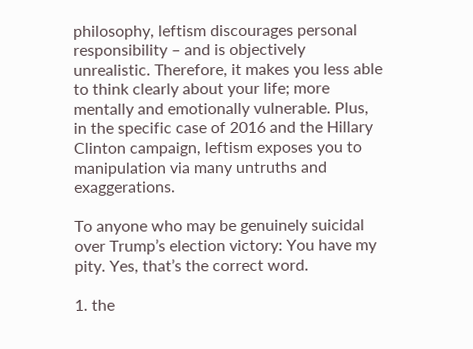philosophy, leftism discourages personal responsibility – and is objectively unrealistic. Therefore, it makes you less able to think clearly about your life; more mentally and emotionally vulnerable. Plus, in the specific case of 2016 and the Hillary Clinton campaign, leftism exposes you to manipulation via many untruths and exaggerations.

To anyone who may be genuinely suicidal over Trump’s election victory: You have my pity. Yes, that’s the correct word.

1. the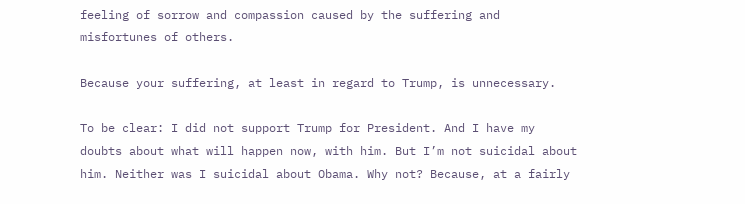feeling of sorrow and compassion caused by the suffering and misfortunes of others.

Because your suffering, at least in regard to Trump, is unnecessary.

To be clear: I did not support Trump for President. And I have my doubts about what will happen now, with him. But I’m not suicidal about him. Neither was I suicidal about Obama. Why not? Because, at a fairly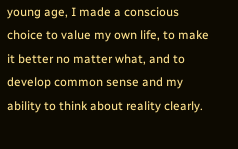young age, I made a conscious choice to value my own life, to make it better no matter what, and to develop common sense and my ability to think about reality clearly.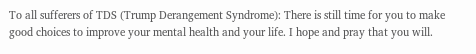To all sufferers of TDS (Trump Derangement Syndrome): There is still time for you to make good choices to improve your mental health and your life. I hope and pray that you will.